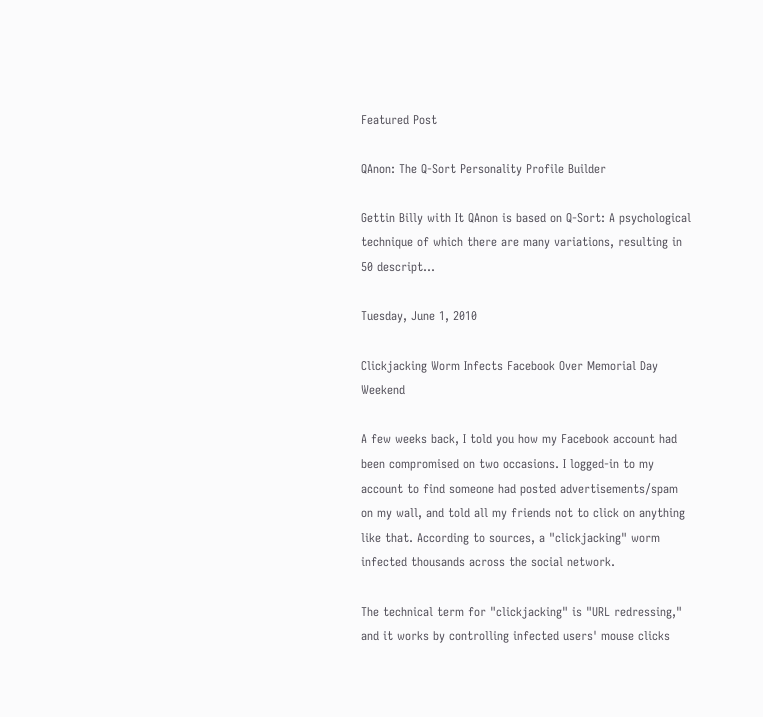Featured Post

QAnon: The Q-Sort Personality Profile Builder

Gettin Billy with It QAnon is based on Q-Sort: A psychological technique of which there are many variations, resulting in 50 descript...

Tuesday, June 1, 2010

Clickjacking Worm Infects Facebook Over Memorial Day Weekend

A few weeks back, I told you how my Facebook account had been compromised on two occasions. I logged-in to my account to find someone had posted advertisements/spam on my wall, and told all my friends not to click on anything like that. According to sources, a "clickjacking" worm infected thousands across the social network.

The technical term for "clickjacking" is "URL redressing," and it works by controlling infected users' mouse clicks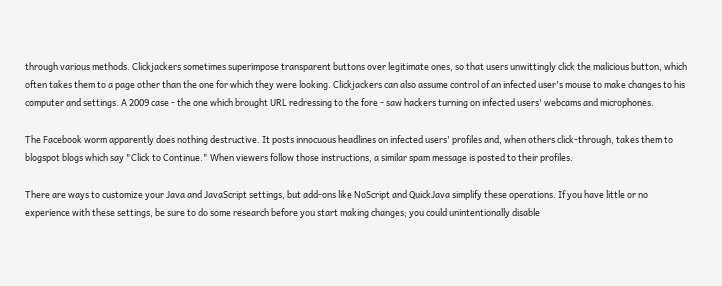through various methods. Clickjackers sometimes superimpose transparent buttons over legitimate ones, so that users unwittingly click the malicious button, which often takes them to a page other than the one for which they were looking. Clickjackers can also assume control of an infected user's mouse to make changes to his computer and settings. A 2009 case - the one which brought URL redressing to the fore - saw hackers turning on infected users' webcams and microphones.

The Facebook worm apparently does nothing destructive. It posts innocuous headlines on infected users' profiles and, when others click-through, takes them to blogspot blogs which say "Click to Continue." When viewers follow those instructions, a similar spam message is posted to their profiles.

There are ways to customize your Java and JavaScript settings, but add-ons like NoScript and QuickJava simplify these operations. If you have little or no experience with these settings, be sure to do some research before you start making changes; you could unintentionally disable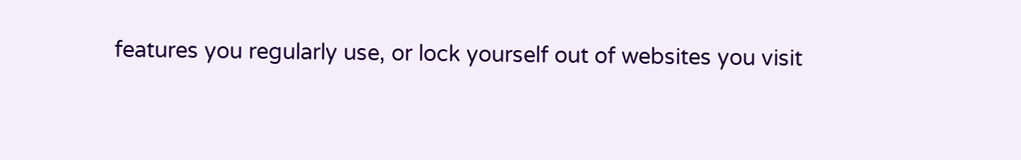features you regularly use, or lock yourself out of websites you visit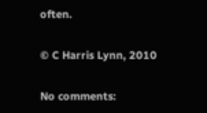often.

© C Harris Lynn, 2010

No comments: